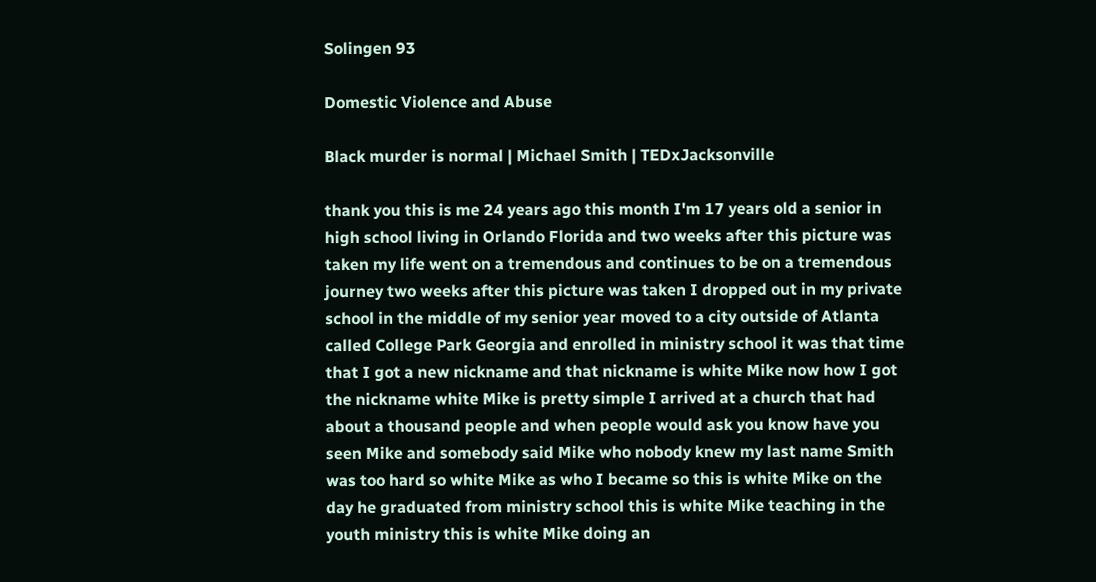Solingen 93

Domestic Violence and Abuse

Black murder is normal | Michael Smith | TEDxJacksonville

thank you this is me 24 years ago this month I'm 17 years old a senior in high school living in Orlando Florida and two weeks after this picture was taken my life went on a tremendous and continues to be on a tremendous journey two weeks after this picture was taken I dropped out in my private school in the middle of my senior year moved to a city outside of Atlanta called College Park Georgia and enrolled in ministry school it was that time that I got a new nickname and that nickname is white Mike now how I got the nickname white Mike is pretty simple I arrived at a church that had about a thousand people and when people would ask you know have you seen Mike and somebody said Mike who nobody knew my last name Smith was too hard so white Mike as who I became so this is white Mike on the day he graduated from ministry school this is white Mike teaching in the youth ministry this is white Mike doing an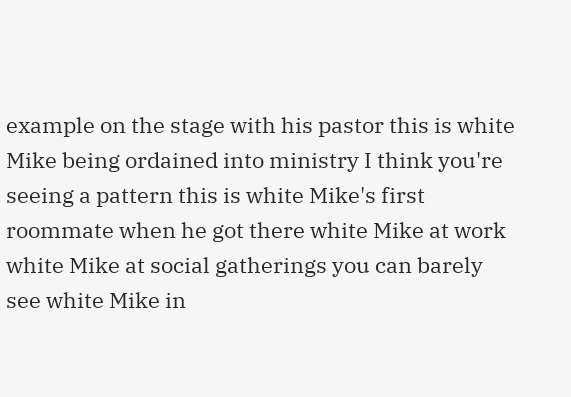example on the stage with his pastor this is white Mike being ordained into ministry I think you're seeing a pattern this is white Mike's first roommate when he got there white Mike at work white Mike at social gatherings you can barely see white Mike in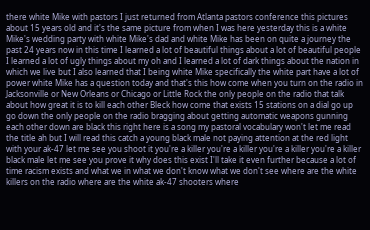there white Mike with pastors I just returned from Atlanta pastors conference this pictures about 15 years old and it's the same picture from when I was here yesterday this is a white Mike's wedding party with white Mike's dad and white Mike has been on quite a journey the past 24 years now in this time I learned a lot of beautiful things about a lot of beautiful people I learned a lot of ugly things about my oh and I learned a lot of dark things about the nation in which we live but I also learned that I being white Mike specifically the white part have a lot of power white Mike has a question today and that's this how come when you turn on the radio in Jacksonville or New Orleans or Chicago or Little Rock the only people on the radio that talk about how great it is to kill each other Bleck how come that exists 15 stations on a dial go up go down the only people on the radio bragging about getting automatic weapons gunning each other down are black this right here is a song my pastoral vocabulary won't let me read the title ah but I will read this catch a young black male not paying attention at the red light with your ak-47 let me see you shoot it you're a killer you're a killer you're a killer you're a killer black male let me see you prove it why does this exist I'll take it even further because a lot of time racism exists and what we in what we don't know what we don't see where are the white killers on the radio where are the white ak-47 shooters where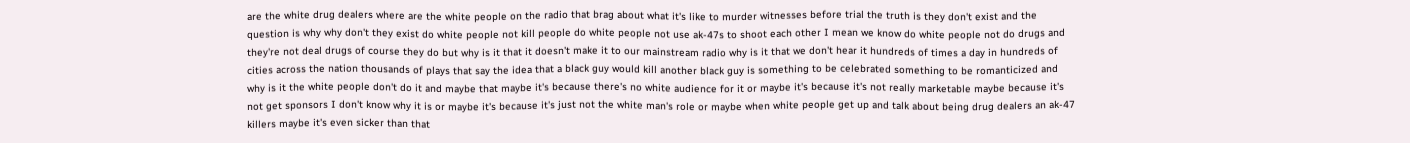are the white drug dealers where are the white people on the radio that brag about what it's like to murder witnesses before trial the truth is they don't exist and the question is why why don't they exist do white people not kill people do white people not use ak-47s to shoot each other I mean we know do white people not do drugs and they're not deal drugs of course they do but why is it that it doesn't make it to our mainstream radio why is it that we don't hear it hundreds of times a day in hundreds of cities across the nation thousands of plays that say the idea that a black guy would kill another black guy is something to be celebrated something to be romanticized and why is it the white people don't do it and maybe that maybe it's because there's no white audience for it or maybe it's because it's not really marketable maybe because it's not get sponsors I don't know why it is or maybe it's because it's just not the white man's role or maybe when white people get up and talk about being drug dealers an ak-47 killers maybe it's even sicker than that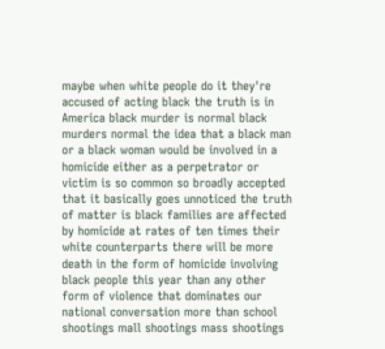maybe when white people do it they're accused of acting black the truth is in America black murder is normal black murders normal the idea that a black man or a black woman would be involved in a homicide either as a perpetrator or victim is so common so broadly accepted that it basically goes unnoticed the truth of matter is black families are affected by homicide at rates of ten times their white counterparts there will be more death in the form of homicide involving black people this year than any other form of violence that dominates our national conversation more than school shootings mall shootings mass shootings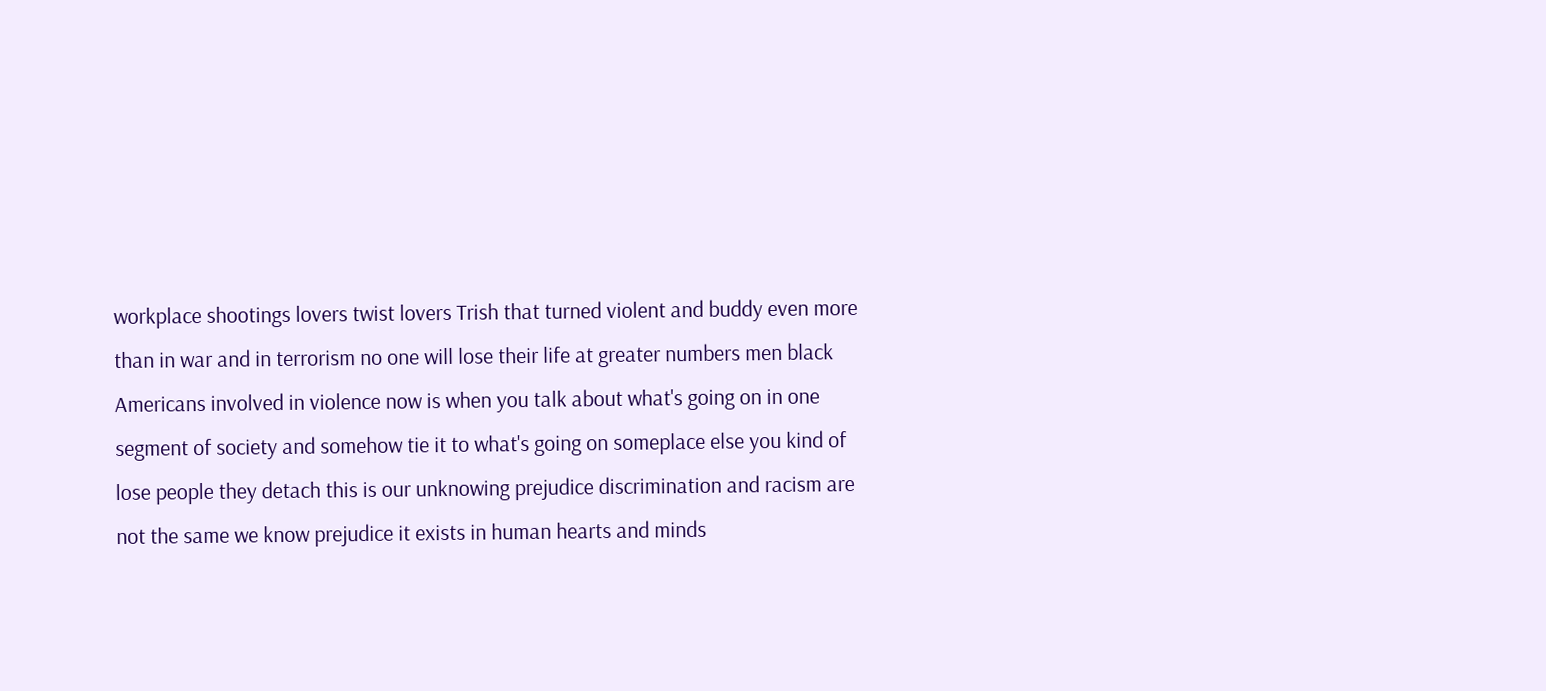workplace shootings lovers twist lovers Trish that turned violent and buddy even more than in war and in terrorism no one will lose their life at greater numbers men black Americans involved in violence now is when you talk about what's going on in one segment of society and somehow tie it to what's going on someplace else you kind of lose people they detach this is our unknowing prejudice discrimination and racism are not the same we know prejudice it exists in human hearts and minds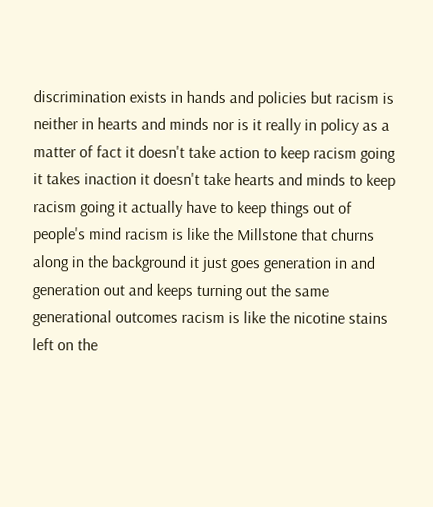discrimination exists in hands and policies but racism is neither in hearts and minds nor is it really in policy as a matter of fact it doesn't take action to keep racism going it takes inaction it doesn't take hearts and minds to keep racism going it actually have to keep things out of people's mind racism is like the Millstone that churns along in the background it just goes generation in and generation out and keeps turning out the same generational outcomes racism is like the nicotine stains left on the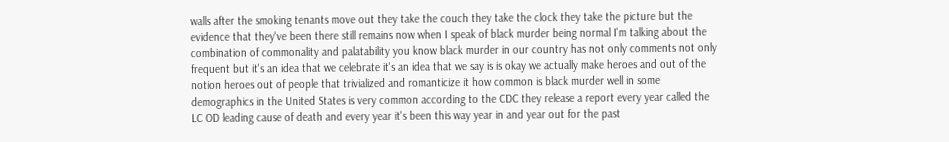walls after the smoking tenants move out they take the couch they take the clock they take the picture but the evidence that they've been there still remains now when I speak of black murder being normal I'm talking about the combination of commonality and palatability you know black murder in our country has not only comments not only frequent but it's an idea that we celebrate it's an idea that we say is is okay we actually make heroes and out of the notion heroes out of people that trivialized and romanticize it how common is black murder well in some demographics in the United States is very common according to the CDC they release a report every year called the LC OD leading cause of death and every year it's been this way year in and year out for the past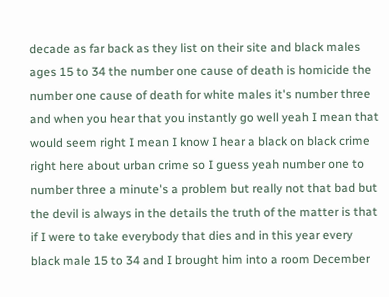decade as far back as they list on their site and black males ages 15 to 34 the number one cause of death is homicide the number one cause of death for white males it's number three and when you hear that you instantly go well yeah I mean that would seem right I mean I know I hear a black on black crime right here about urban crime so I guess yeah number one to number three a minute's a problem but really not that bad but the devil is always in the details the truth of the matter is that if I were to take everybody that dies and in this year every black male 15 to 34 and I brought him into a room December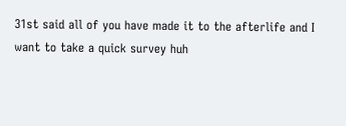31st said all of you have made it to the afterlife and I want to take a quick survey huh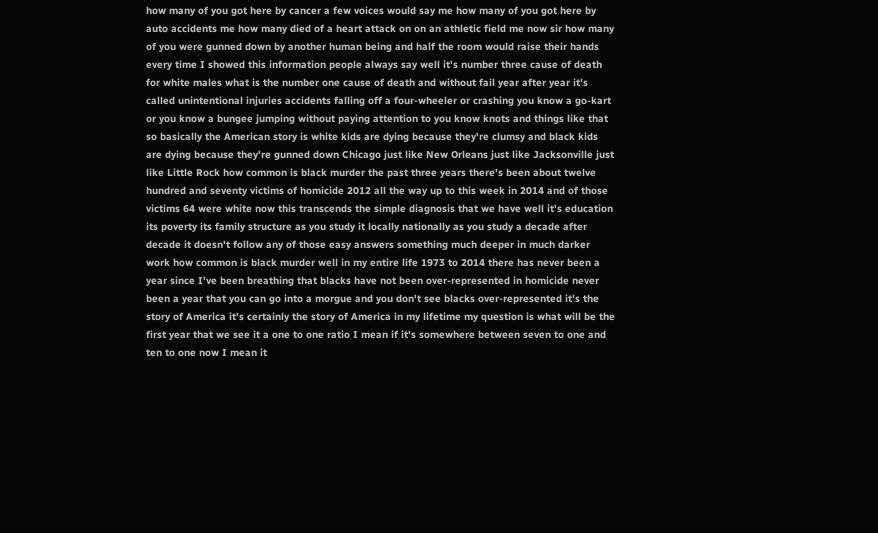how many of you got here by cancer a few voices would say me how many of you got here by auto accidents me how many died of a heart attack on on an athletic field me now sir how many of you were gunned down by another human being and half the room would raise their hands every time I showed this information people always say well it's number three cause of death for white males what is the number one cause of death and without fail year after year it's called unintentional injuries accidents falling off a four-wheeler or crashing you know a go-kart or you know a bungee jumping without paying attention to you know knots and things like that so basically the American story is white kids are dying because they're clumsy and black kids are dying because they're gunned down Chicago just like New Orleans just like Jacksonville just like Little Rock how common is black murder the past three years there's been about twelve hundred and seventy victims of homicide 2012 all the way up to this week in 2014 and of those victims 64 were white now this transcends the simple diagnosis that we have well it's education its poverty its family structure as you study it locally nationally as you study a decade after decade it doesn't follow any of those easy answers something much deeper in much darker work how common is black murder well in my entire life 1973 to 2014 there has never been a year since I've been breathing that blacks have not been over-represented in homicide never been a year that you can go into a morgue and you don't see blacks over-represented it's the story of America it's certainly the story of America in my lifetime my question is what will be the first year that we see it a one to one ratio I mean if it's somewhere between seven to one and ten to one now I mean it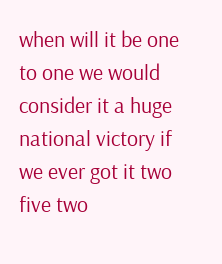when will it be one to one we would consider it a huge national victory if we ever got it two five two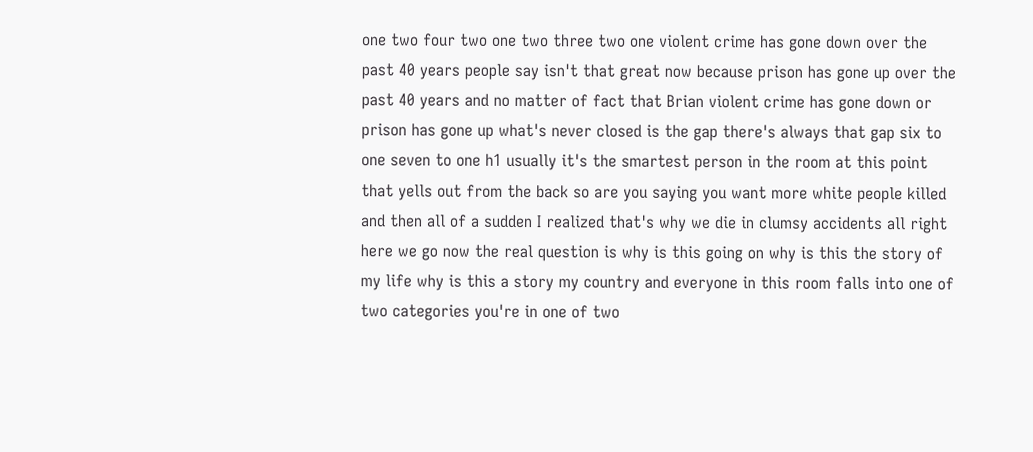one two four two one two three two one violent crime has gone down over the past 40 years people say isn't that great now because prison has gone up over the past 40 years and no matter of fact that Brian violent crime has gone down or prison has gone up what's never closed is the gap there's always that gap six to one seven to one h1 usually it's the smartest person in the room at this point that yells out from the back so are you saying you want more white people killed and then all of a sudden I realized that's why we die in clumsy accidents all right here we go now the real question is why is this going on why is this the story of my life why is this a story my country and everyone in this room falls into one of two categories you're in one of two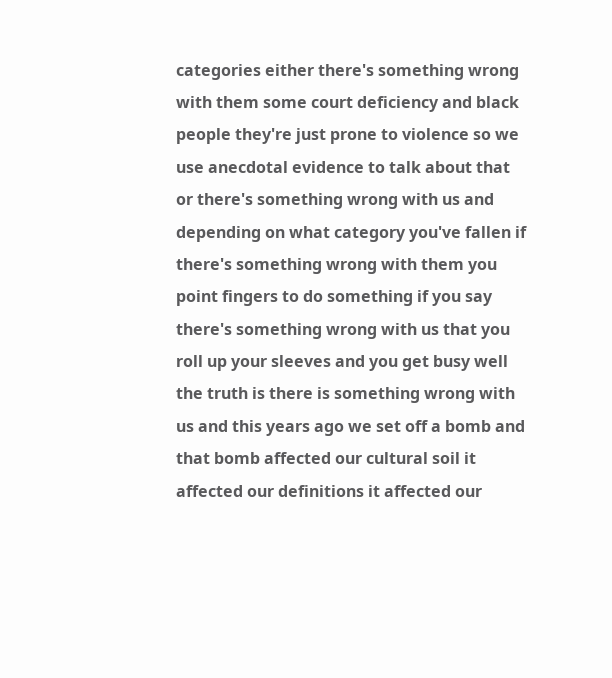categories either there's something wrong with them some court deficiency and black people they're just prone to violence so we use anecdotal evidence to talk about that or there's something wrong with us and depending on what category you've fallen if there's something wrong with them you point fingers to do something if you say there's something wrong with us that you roll up your sleeves and you get busy well the truth is there is something wrong with us and this years ago we set off a bomb and that bomb affected our cultural soil it affected our definitions it affected our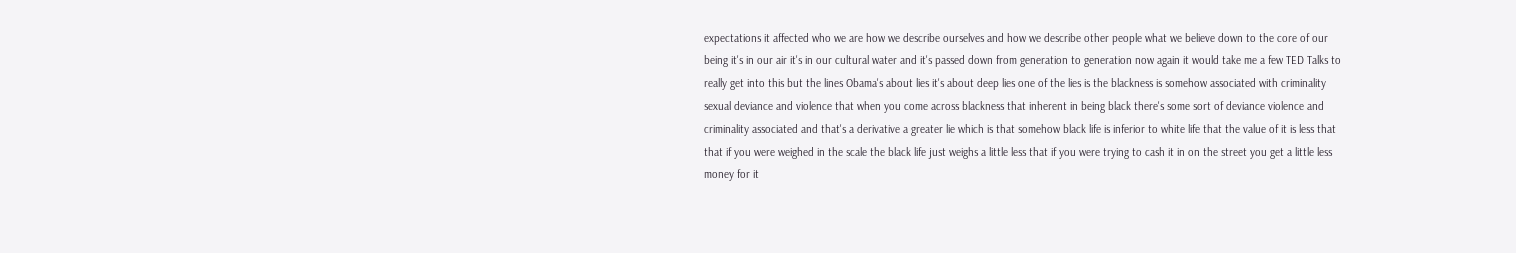expectations it affected who we are how we describe ourselves and how we describe other people what we believe down to the core of our being it's in our air it's in our cultural water and it's passed down from generation to generation now again it would take me a few TED Talks to really get into this but the lines Obama's about lies it's about deep lies one of the lies is the blackness is somehow associated with criminality sexual deviance and violence that when you come across blackness that inherent in being black there's some sort of deviance violence and criminality associated and that's a derivative a greater lie which is that somehow black life is inferior to white life that the value of it is less that that if you were weighed in the scale the black life just weighs a little less that if you were trying to cash it in on the street you get a little less money for it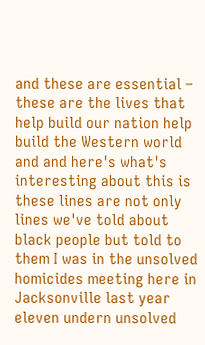and these are essential – these are the lives that help build our nation help build the Western world and and here's what's interesting about this is these lines are not only lines we've told about black people but told to them I was in the unsolved homicides meeting here in Jacksonville last year eleven undern unsolved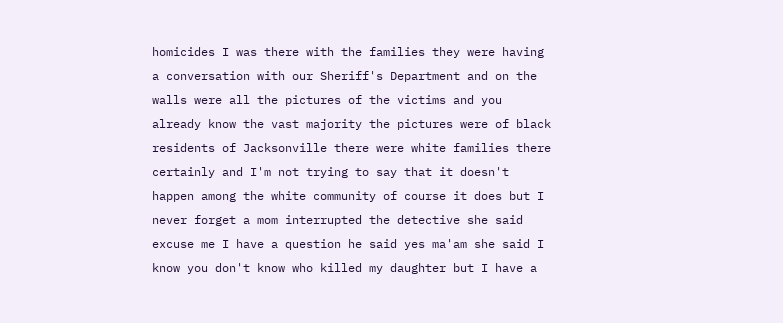homicides I was there with the families they were having a conversation with our Sheriff's Department and on the walls were all the pictures of the victims and you already know the vast majority the pictures were of black residents of Jacksonville there were white families there certainly and I'm not trying to say that it doesn't happen among the white community of course it does but I never forget a mom interrupted the detective she said excuse me I have a question he said yes ma'am she said I know you don't know who killed my daughter but I have a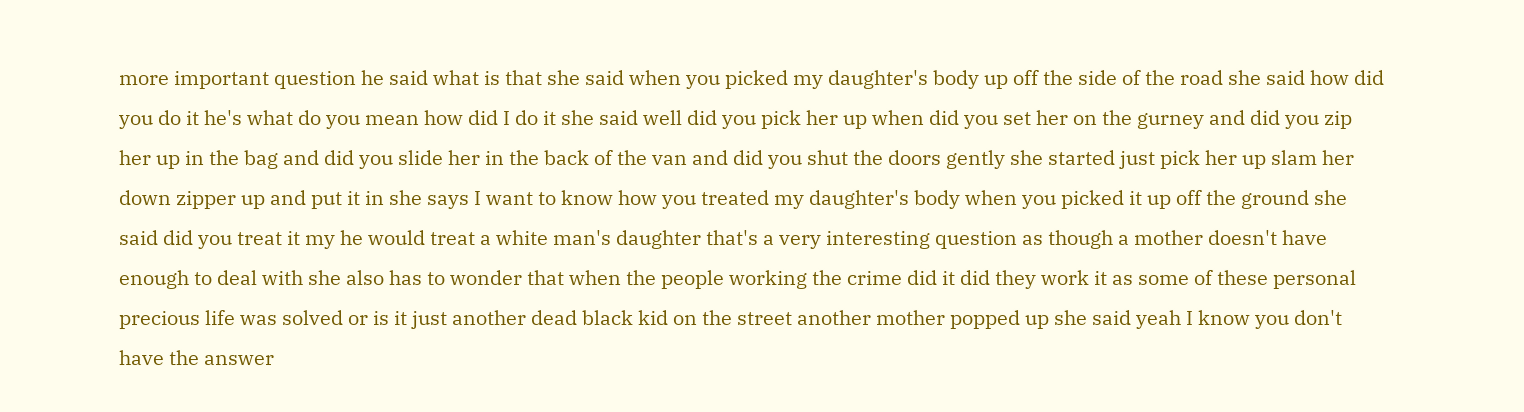more important question he said what is that she said when you picked my daughter's body up off the side of the road she said how did you do it he's what do you mean how did I do it she said well did you pick her up when did you set her on the gurney and did you zip her up in the bag and did you slide her in the back of the van and did you shut the doors gently she started just pick her up slam her down zipper up and put it in she says I want to know how you treated my daughter's body when you picked it up off the ground she said did you treat it my he would treat a white man's daughter that's a very interesting question as though a mother doesn't have enough to deal with she also has to wonder that when the people working the crime did it did they work it as some of these personal precious life was solved or is it just another dead black kid on the street another mother popped up she said yeah I know you don't have the answer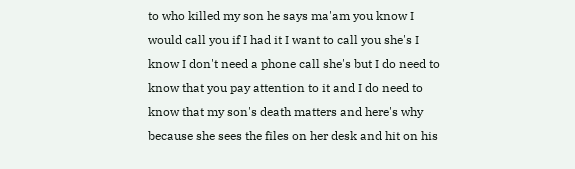to who killed my son he says ma'am you know I would call you if I had it I want to call you she's I know I don't need a phone call she's but I do need to know that you pay attention to it and I do need to know that my son's death matters and here's why because she sees the files on her desk and hit on his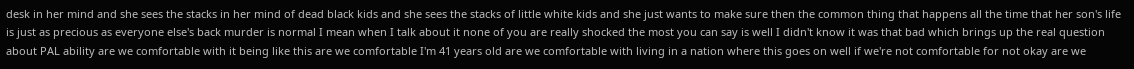desk in her mind and she sees the stacks in her mind of dead black kids and she sees the stacks of little white kids and she just wants to make sure then the common thing that happens all the time that her son's life is just as precious as everyone else's back murder is normal I mean when I talk about it none of you are really shocked the most you can say is well I didn't know it was that bad which brings up the real question about PAL ability are we comfortable with it being like this are we comfortable I'm 41 years old are we comfortable with living in a nation where this goes on well if we're not comfortable for not okay are we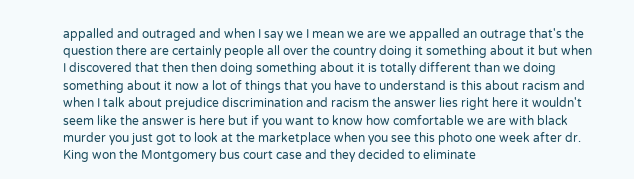appalled and outraged and when I say we I mean we are we appalled an outrage that's the question there are certainly people all over the country doing it something about it but when I discovered that then then doing something about it is totally different than we doing something about it now a lot of things that you have to understand is this about racism and when I talk about prejudice discrimination and racism the answer lies right here it wouldn't seem like the answer is here but if you want to know how comfortable we are with black murder you just got to look at the marketplace when you see this photo one week after dr. King won the Montgomery bus court case and they decided to eliminate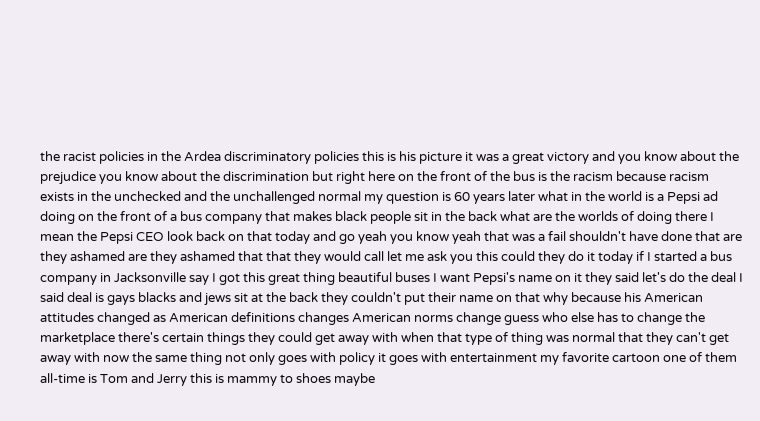the racist policies in the Ardea discriminatory policies this is his picture it was a great victory and you know about the prejudice you know about the discrimination but right here on the front of the bus is the racism because racism exists in the unchecked and the unchallenged normal my question is 60 years later what in the world is a Pepsi ad doing on the front of a bus company that makes black people sit in the back what are the worlds of doing there I mean the Pepsi CEO look back on that today and go yeah you know yeah that was a fail shouldn't have done that are they ashamed are they ashamed that that they would call let me ask you this could they do it today if I started a bus company in Jacksonville say I got this great thing beautiful buses I want Pepsi's name on it they said let's do the deal I said deal is gays blacks and jews sit at the back they couldn't put their name on that why because his American attitudes changed as American definitions changes American norms change guess who else has to change the marketplace there's certain things they could get away with when that type of thing was normal that they can't get away with now the same thing not only goes with policy it goes with entertainment my favorite cartoon one of them all-time is Tom and Jerry this is mammy to shoes maybe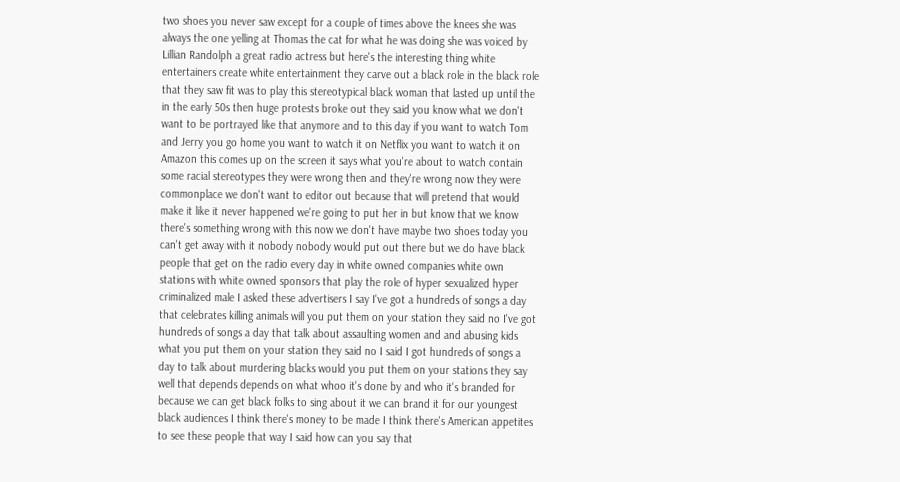two shoes you never saw except for a couple of times above the knees she was always the one yelling at Thomas the cat for what he was doing she was voiced by Lillian Randolph a great radio actress but here's the interesting thing white entertainers create white entertainment they carve out a black role in the black role that they saw fit was to play this stereotypical black woman that lasted up until the in the early 50s then huge protests broke out they said you know what we don't want to be portrayed like that anymore and to this day if you want to watch Tom and Jerry you go home you want to watch it on Netflix you want to watch it on Amazon this comes up on the screen it says what you're about to watch contain some racial stereotypes they were wrong then and they're wrong now they were commonplace we don't want to editor out because that will pretend that would make it like it never happened we're going to put her in but know that we know there's something wrong with this now we don't have maybe two shoes today you can't get away with it nobody nobody would put out there but we do have black people that get on the radio every day in white owned companies white own stations with white owned sponsors that play the role of hyper sexualized hyper criminalized male I asked these advertisers I say I've got a hundreds of songs a day that celebrates killing animals will you put them on your station they said no I've got hundreds of songs a day that talk about assaulting women and and abusing kids what you put them on your station they said no I said I got hundreds of songs a day to talk about murdering blacks would you put them on your stations they say well that depends depends on what whoo it's done by and who it's branded for because we can get black folks to sing about it we can brand it for our youngest black audiences I think there's money to be made I think there's American appetites to see these people that way I said how can you say that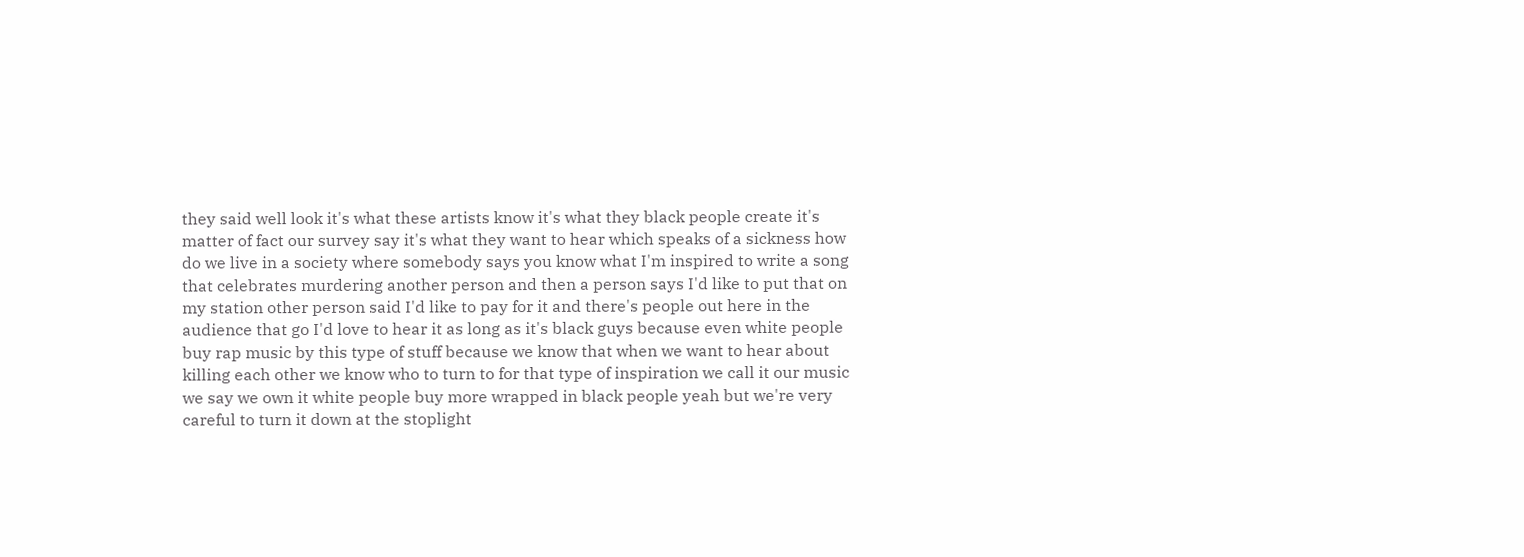they said well look it's what these artists know it's what they black people create it's matter of fact our survey say it's what they want to hear which speaks of a sickness how do we live in a society where somebody says you know what I'm inspired to write a song that celebrates murdering another person and then a person says I'd like to put that on my station other person said I'd like to pay for it and there's people out here in the audience that go I'd love to hear it as long as it's black guys because even white people buy rap music by this type of stuff because we know that when we want to hear about killing each other we know who to turn to for that type of inspiration we call it our music we say we own it white people buy more wrapped in black people yeah but we're very careful to turn it down at the stoplight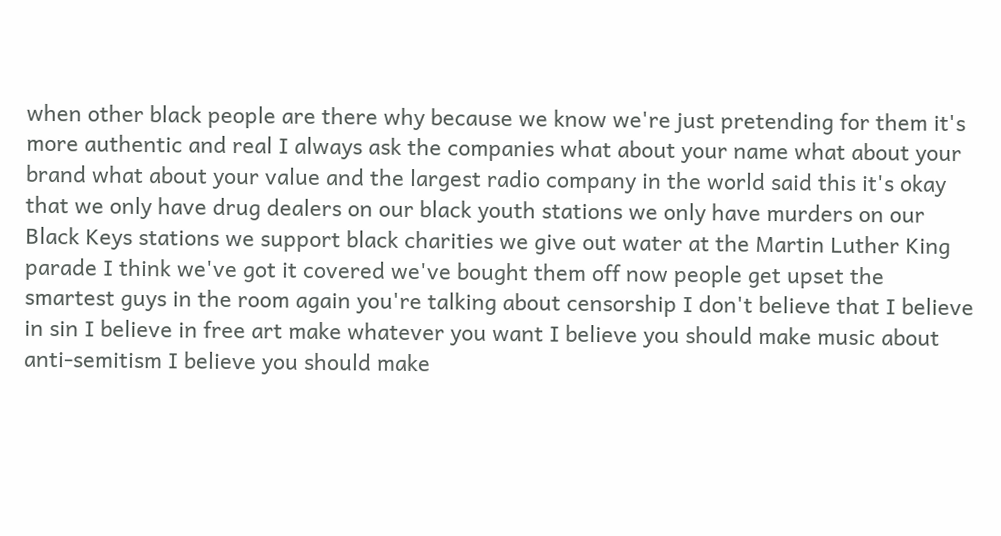when other black people are there why because we know we're just pretending for them it's more authentic and real I always ask the companies what about your name what about your brand what about your value and the largest radio company in the world said this it's okay that we only have drug dealers on our black youth stations we only have murders on our Black Keys stations we support black charities we give out water at the Martin Luther King parade I think we've got it covered we've bought them off now people get upset the smartest guys in the room again you're talking about censorship I don't believe that I believe in sin I believe in free art make whatever you want I believe you should make music about anti-semitism I believe you should make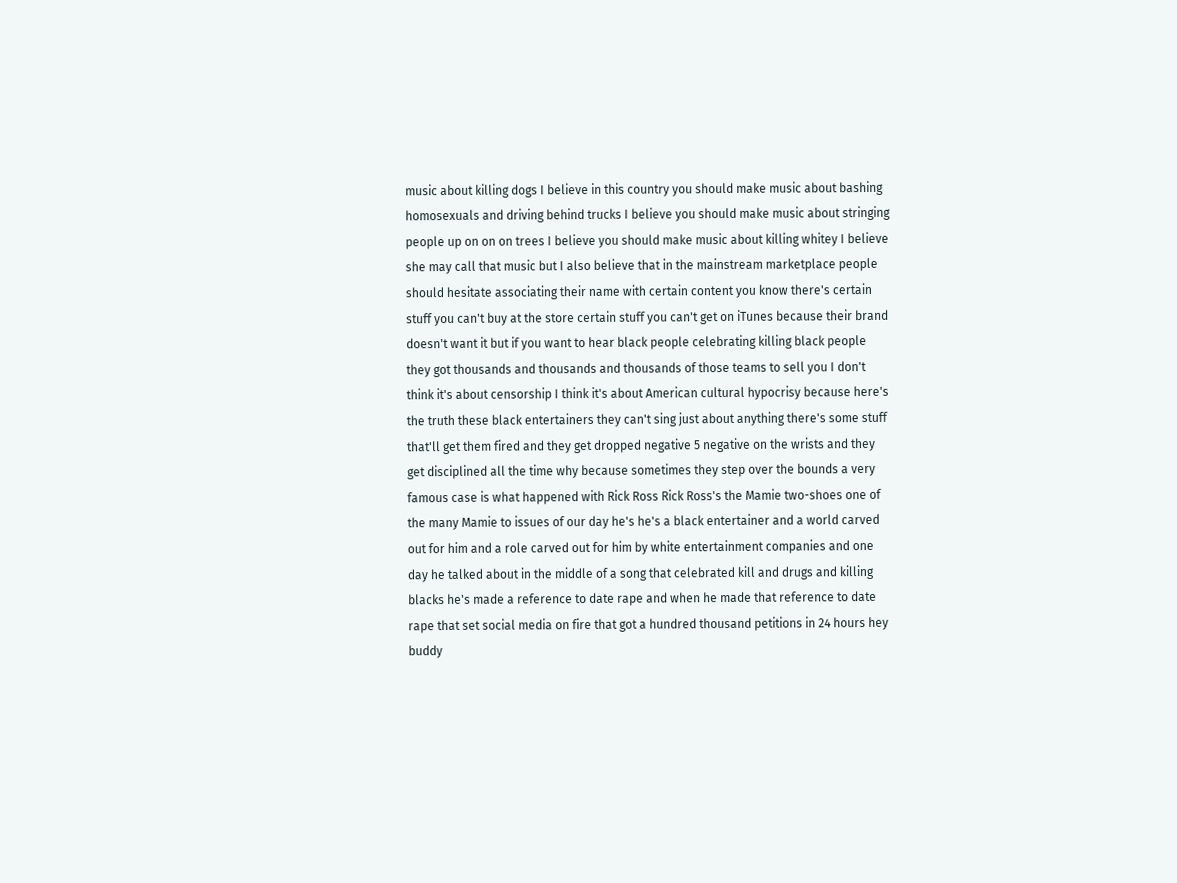music about killing dogs I believe in this country you should make music about bashing homosexuals and driving behind trucks I believe you should make music about stringing people up on on on trees I believe you should make music about killing whitey I believe she may call that music but I also believe that in the mainstream marketplace people should hesitate associating their name with certain content you know there's certain stuff you can't buy at the store certain stuff you can't get on iTunes because their brand doesn't want it but if you want to hear black people celebrating killing black people they got thousands and thousands and thousands of those teams to sell you I don't think it's about censorship I think it's about American cultural hypocrisy because here's the truth these black entertainers they can't sing just about anything there's some stuff that'll get them fired and they get dropped negative 5 negative on the wrists and they get disciplined all the time why because sometimes they step over the bounds a very famous case is what happened with Rick Ross Rick Ross's the Mamie two-shoes one of the many Mamie to issues of our day he's he's a black entertainer and a world carved out for him and a role carved out for him by white entertainment companies and one day he talked about in the middle of a song that celebrated kill and drugs and killing blacks he's made a reference to date rape and when he made that reference to date rape that set social media on fire that got a hundred thousand petitions in 24 hours hey buddy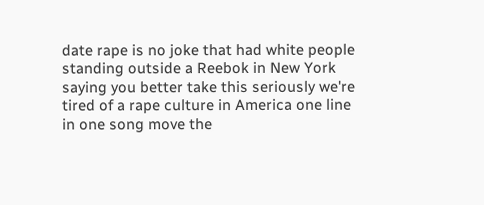date rape is no joke that had white people standing outside a Reebok in New York saying you better take this seriously we're tired of a rape culture in America one line in one song move the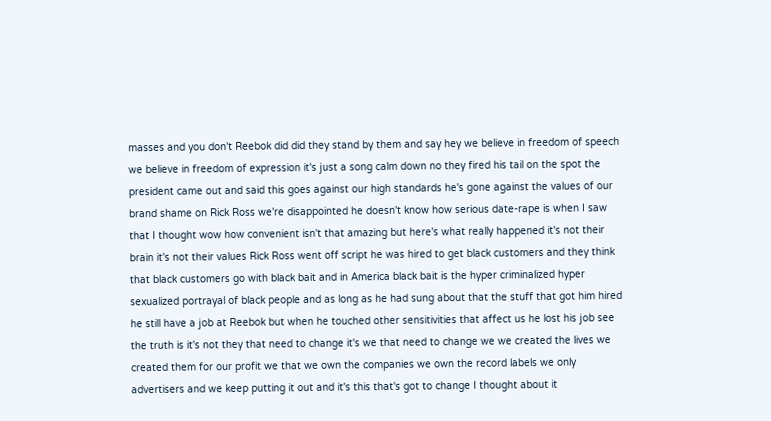masses and you don't Reebok did did they stand by them and say hey we believe in freedom of speech we believe in freedom of expression it's just a song calm down no they fired his tail on the spot the president came out and said this goes against our high standards he's gone against the values of our brand shame on Rick Ross we're disappointed he doesn't know how serious date-rape is when I saw that I thought wow how convenient isn't that amazing but here's what really happened it's not their brain it's not their values Rick Ross went off script he was hired to get black customers and they think that black customers go with black bait and in America black bait is the hyper criminalized hyper sexualized portrayal of black people and as long as he had sung about that the stuff that got him hired he still have a job at Reebok but when he touched other sensitivities that affect us he lost his job see the truth is it's not they that need to change it's we that need to change we we created the lives we created them for our profit we that we own the companies we own the record labels we only advertisers and we keep putting it out and it's this that's got to change I thought about it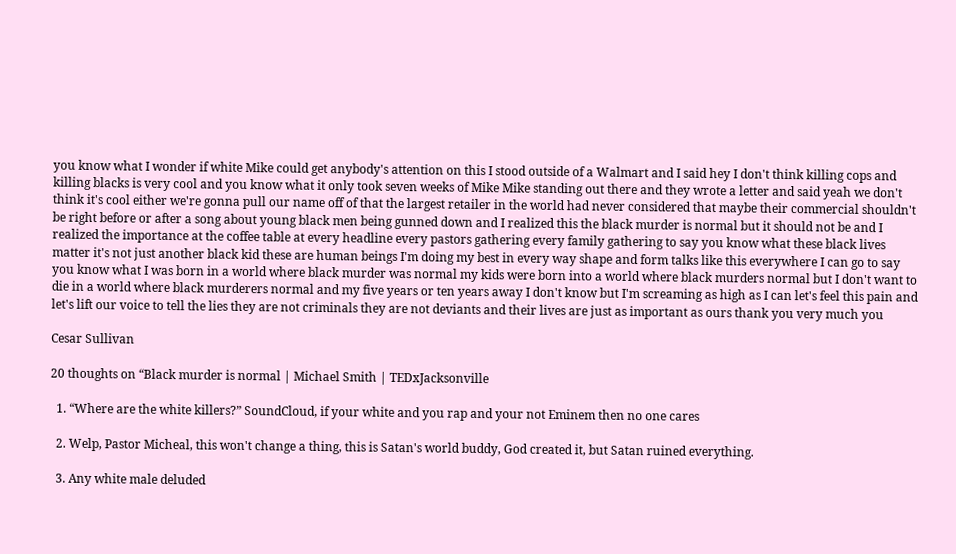you know what I wonder if white Mike could get anybody's attention on this I stood outside of a Walmart and I said hey I don't think killing cops and killing blacks is very cool and you know what it only took seven weeks of Mike Mike standing out there and they wrote a letter and said yeah we don't think it's cool either we're gonna pull our name off of that the largest retailer in the world had never considered that maybe their commercial shouldn't be right before or after a song about young black men being gunned down and I realized this the black murder is normal but it should not be and I realized the importance at the coffee table at every headline every pastors gathering every family gathering to say you know what these black lives matter it's not just another black kid these are human beings I'm doing my best in every way shape and form talks like this everywhere I can go to say you know what I was born in a world where black murder was normal my kids were born into a world where black murders normal but I don't want to die in a world where black murderers normal and my five years or ten years away I don't know but I'm screaming as high as I can let's feel this pain and let's lift our voice to tell the lies they are not criminals they are not deviants and their lives are just as important as ours thank you very much you

Cesar Sullivan

20 thoughts on “Black murder is normal | Michael Smith | TEDxJacksonville

  1. “Where are the white killers?” SoundCloud, if your white and you rap and your not Eminem then no one cares

  2. Welp, Pastor Micheal, this won't change a thing, this is Satan's world buddy, God created it, but Satan ruined everything.

  3. Any white male deluded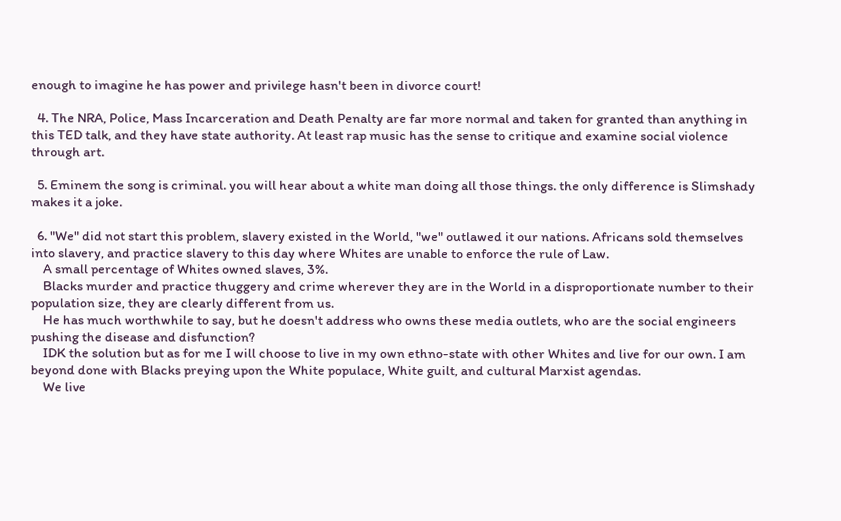enough to imagine he has power and privilege hasn't been in divorce court!

  4. The NRA, Police, Mass Incarceration and Death Penalty are far more normal and taken for granted than anything in this TED talk, and they have state authority. At least rap music has the sense to critique and examine social violence through art.

  5. Eminem the song is criminal. you will hear about a white man doing all those things. the only difference is Slimshady makes it a joke.

  6. "We" did not start this problem, slavery existed in the World, "we" outlawed it our nations. Africans sold themselves into slavery, and practice slavery to this day where Whites are unable to enforce the rule of Law.
    A small percentage of Whites owned slaves, 3%.
    Blacks murder and practice thuggery and crime wherever they are in the World in a disproportionate number to their population size, they are clearly different from us.
    He has much worthwhile to say, but he doesn't address who owns these media outlets, who are the social engineers pushing the disease and disfunction?
    IDK the solution but as for me I will choose to live in my own ethno-state with other Whites and live for our own. I am beyond done with Blacks preying upon the White populace, White guilt, and cultural Marxist agendas.
    We live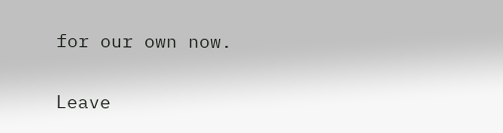for our own now.

Leave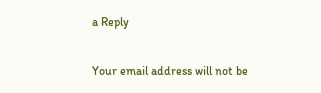a Reply

Your email address will not be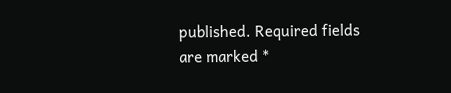published. Required fields are marked *